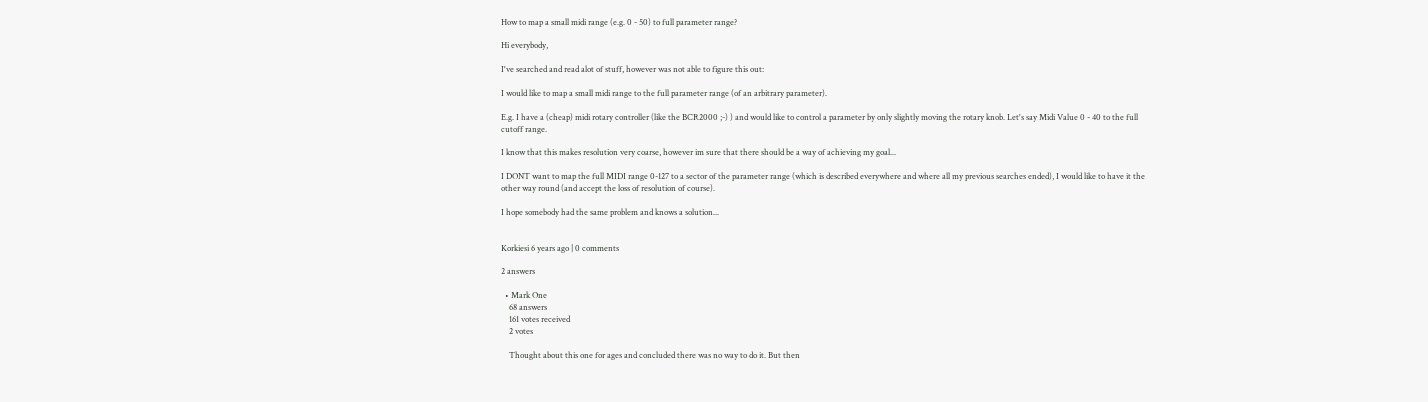How to map a small midi range (e.g. 0 - 50) to full parameter range?

Hi everybody,

I've searched and read alot of stuff, however was not able to figure this out:

I would like to map a small midi range to the full parameter range (of an arbitrary parameter).

E.g. I have a (cheap) midi rotary controller (like the BCR2000 ;-) ) and would like to control a parameter by only slightly moving the rotary knob. Let's say Midi Value 0 - 40 to the full cutoff range.

I know that this makes resolution very coarse, however im sure that there should be a way of achieving my goal...

I DONT want to map the full MIDI range 0-127 to a sector of the parameter range (which is described everywhere and where all my previous searches ended), I would like to have it the other way round (and accept the loss of resolution of course).

I hope somebody had the same problem and knows a solution...


Korkiesi 6 years ago | 0 comments

2 answers

  • Mark One
    68 answers
    161 votes received
    2 votes

    Thought about this one for ages and concluded there was no way to do it. But then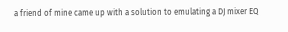a friend of mine came up with a solution to emulating a DJ mixer EQ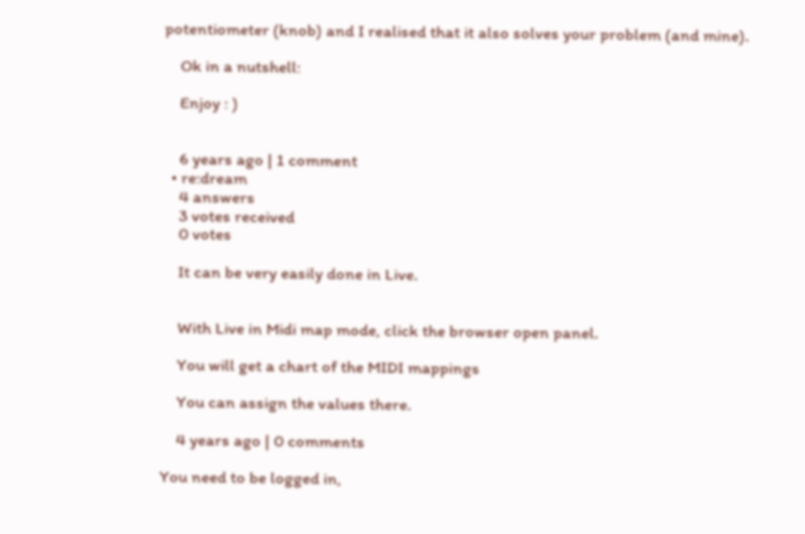potentiometer (knob) and I realised that it also solves your problem (and mine).

    Ok in a nutshell:

    Enjoy : )


    6 years ago | 1 comment
  • re:dream
    4 answers
    3 votes received
    0 votes

    It can be very easily done in Live.


    With Live in Midi map mode, click the browser open panel.

    You will get a chart of the MIDI mappings

    You can assign the values there.

    4 years ago | 0 comments

You need to be logged in,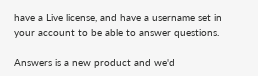have a Live license, and have a username set in your account to be able to answer questions.

Answers is a new product and we'd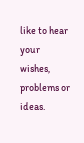like to hear your wishes, problems or ideas.